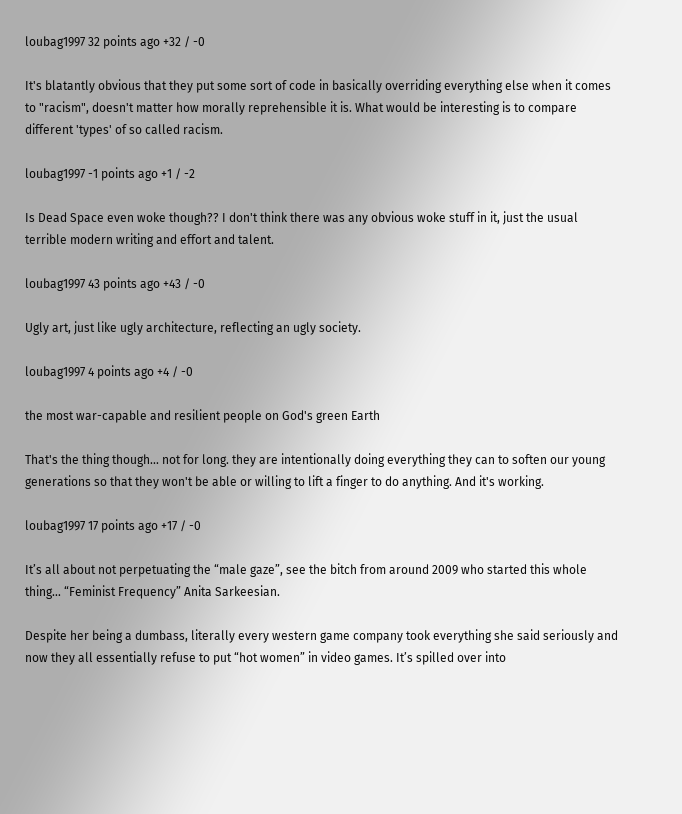loubag1997 32 points ago +32 / -0

It's blatantly obvious that they put some sort of code in basically overriding everything else when it comes to "racism", doesn't matter how morally reprehensible it is. What would be interesting is to compare different 'types' of so called racism.

loubag1997 -1 points ago +1 / -2

Is Dead Space even woke though?? I don't think there was any obvious woke stuff in it, just the usual terrible modern writing and effort and talent.

loubag1997 43 points ago +43 / -0

Ugly art, just like ugly architecture, reflecting an ugly society.

loubag1997 4 points ago +4 / -0

the most war-capable and resilient people on God's green Earth

That's the thing though... not for long. they are intentionally doing everything they can to soften our young generations so that they won't be able or willing to lift a finger to do anything. And it's working.

loubag1997 17 points ago +17 / -0

It’s all about not perpetuating the “male gaze”, see the bitch from around 2009 who started this whole thing… “Feminist Frequency” Anita Sarkeesian.

Despite her being a dumbass, literally every western game company took everything she said seriously and now they all essentially refuse to put “hot women” in video games. It’s spilled over into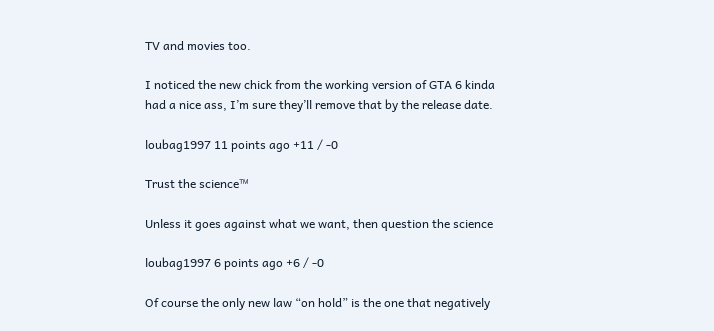TV and movies too.

I noticed the new chick from the working version of GTA 6 kinda had a nice ass, I’m sure they’ll remove that by the release date.

loubag1997 11 points ago +11 / -0

Trust the science™

Unless it goes against what we want, then question the science

loubag1997 6 points ago +6 / -0

Of course the only new law “on hold” is the one that negatively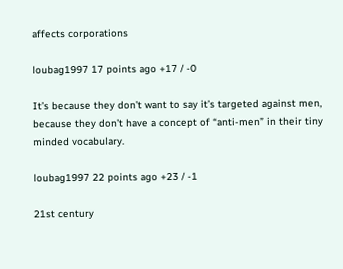affects corporations

loubag1997 17 points ago +17 / -0

It’s because they don’t want to say it’s targeted against men, because they don’t have a concept of “anti-men” in their tiny minded vocabulary.

loubag1997 22 points ago +23 / -1

21st century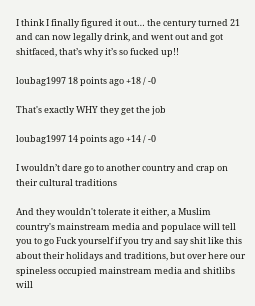I think I finally figured it out… the century turned 21 and can now legally drink, and went out and got shitfaced, that’s why it’s so fucked up!!

loubag1997 18 points ago +18 / -0

That's exactly WHY they get the job

loubag1997 14 points ago +14 / -0

I wouldn’t dare go to another country and crap on their cultural traditions

And they wouldn't tolerate it either, a Muslim country's mainstream media and populace will tell you to go Fuck yourself if you try and say shit like this about their holidays and traditions, but over here our spineless occupied mainstream media and shitlibs will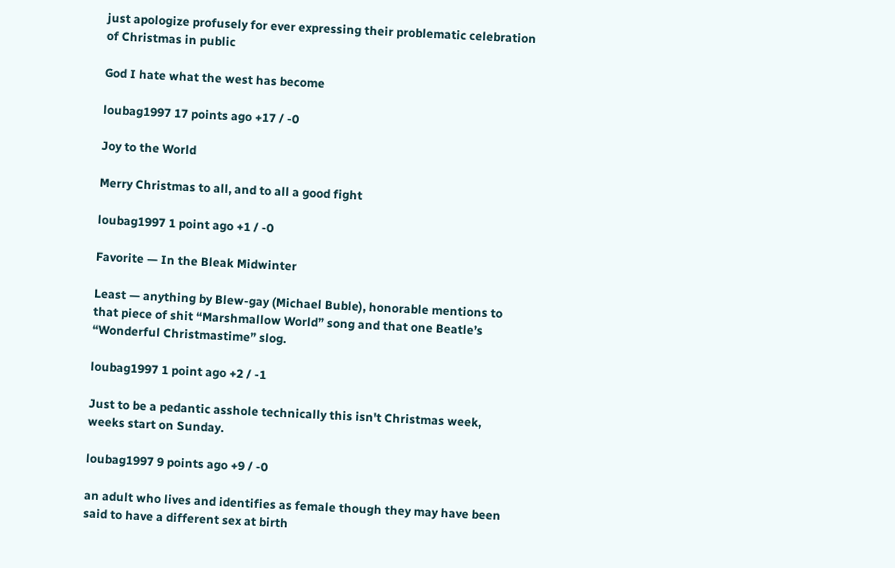just apologize profusely for ever expressing their problematic celebration of Christmas in public

God I hate what the west has become

loubag1997 17 points ago +17 / -0

Joy to the World

Merry Christmas to all, and to all a good fight

loubag1997 1 point ago +1 / -0

Favorite — In the Bleak Midwinter

Least — anything by Blew-gay (Michael Buble), honorable mentions to that piece of shit “Marshmallow World” song and that one Beatle’s “Wonderful Christmastime” slog.

loubag1997 1 point ago +2 / -1

Just to be a pedantic asshole technically this isn't Christmas week, weeks start on Sunday.

loubag1997 9 points ago +9 / -0

an adult who lives and identifies as female though they may have been said to have a different sex at birth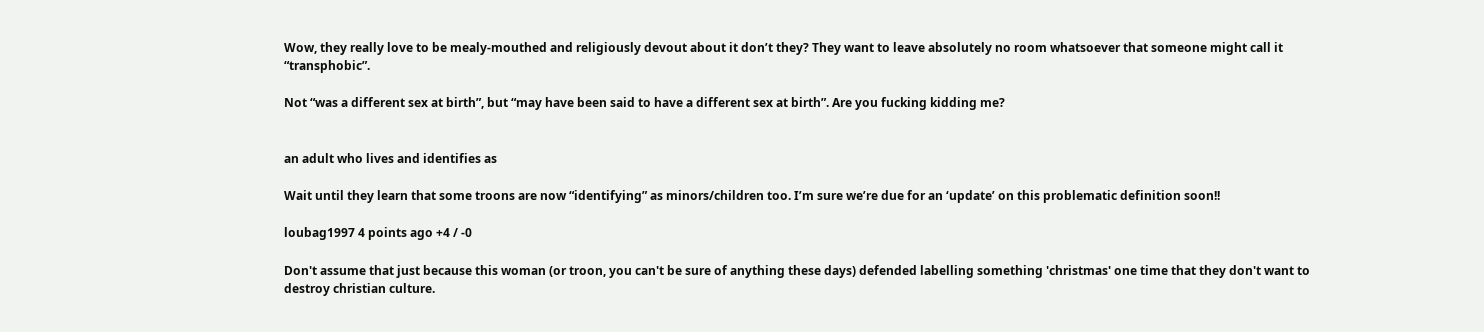Wow, they really love to be mealy-mouthed and religiously devout about it don’t they? They want to leave absolutely no room whatsoever that someone might call it “transphobic”.

Not “was a different sex at birth”, but “may have been said to have a different sex at birth”. Are you fucking kidding me?


an adult who lives and identifies as

Wait until they learn that some troons are now “identifying” as minors/children too. I’m sure we’re due for an ‘update’ on this problematic definition soon!!

loubag1997 4 points ago +4 / -0

Don't assume that just because this woman (or troon, you can't be sure of anything these days) defended labelling something 'christmas' one time that they don't want to destroy christian culture.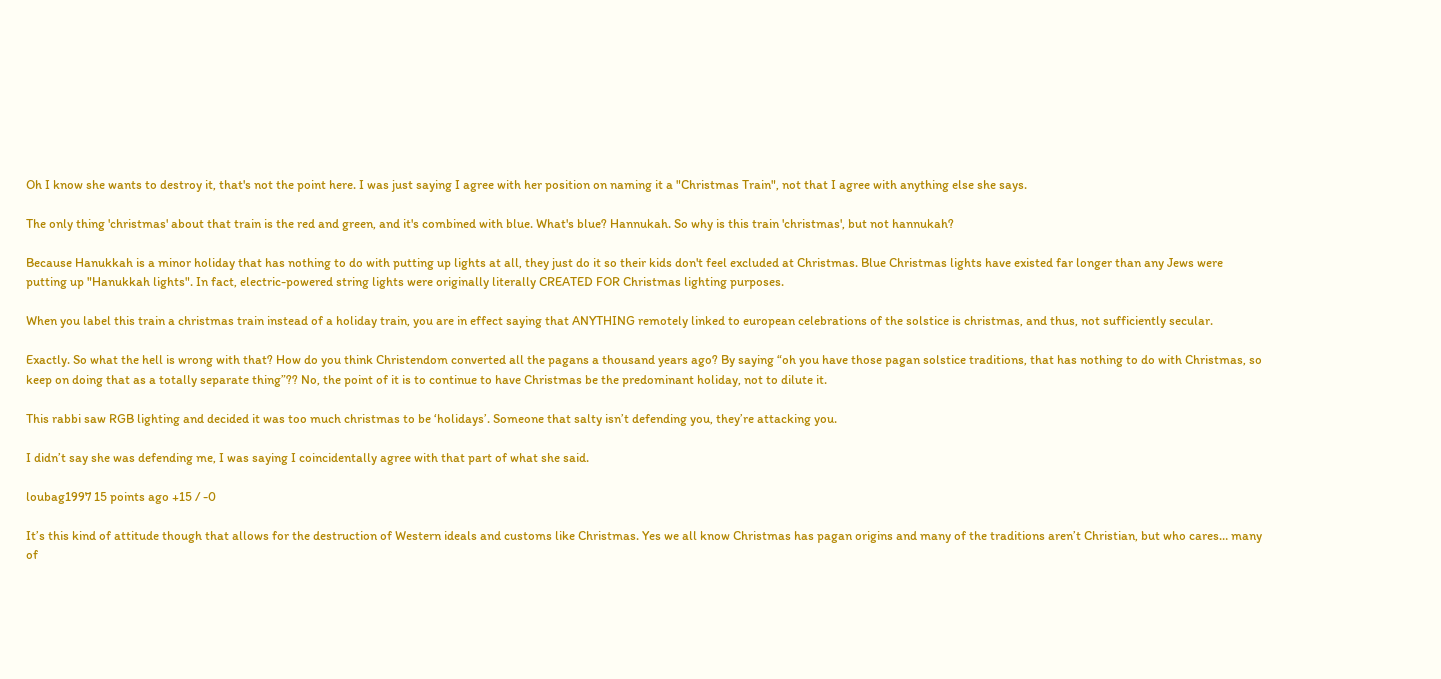Oh I know she wants to destroy it, that's not the point here. I was just saying I agree with her position on naming it a "Christmas Train", not that I agree with anything else she says.

The only thing 'christmas' about that train is the red and green, and it's combined with blue. What's blue? Hannukah. So why is this train 'christmas', but not hannukah?

Because Hanukkah is a minor holiday that has nothing to do with putting up lights at all, they just do it so their kids don't feel excluded at Christmas. Blue Christmas lights have existed far longer than any Jews were putting up "Hanukkah lights". In fact, electric-powered string lights were originally literally CREATED FOR Christmas lighting purposes.

When you label this train a christmas train instead of a holiday train, you are in effect saying that ANYTHING remotely linked to european celebrations of the solstice is christmas, and thus, not sufficiently secular.

Exactly. So what the hell is wrong with that? How do you think Christendom converted all the pagans a thousand years ago? By saying “oh you have those pagan solstice traditions, that has nothing to do with Christmas, so keep on doing that as a totally separate thing”?? No, the point of it is to continue to have Christmas be the predominant holiday, not to dilute it.

This rabbi saw RGB lighting and decided it was too much christmas to be ‘holidays’. Someone that salty isn’t defending you, they’re attacking you.

I didn’t say she was defending me, I was saying I coincidentally agree with that part of what she said.

loubag1997 15 points ago +15 / -0

It’s this kind of attitude though that allows for the destruction of Western ideals and customs like Christmas. Yes we all know Christmas has pagan origins and many of the traditions aren’t Christian, but who cares… many of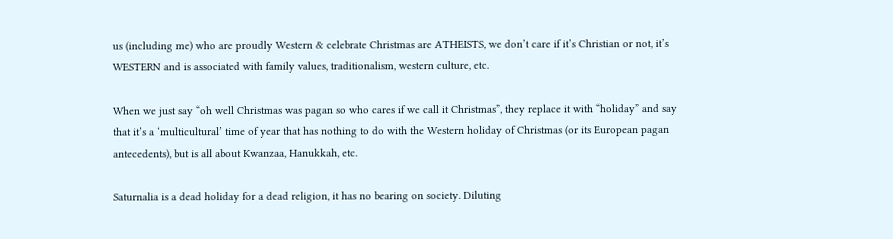us (including me) who are proudly Western & celebrate Christmas are ATHEISTS, we don’t care if it’s Christian or not, it’s WESTERN and is associated with family values, traditionalism, western culture, etc.

When we just say “oh well Christmas was pagan so who cares if we call it Christmas”, they replace it with “holiday” and say that it’s a ‘multicultural’ time of year that has nothing to do with the Western holiday of Christmas (or its European pagan antecedents), but is all about Kwanzaa, Hanukkah, etc.

Saturnalia is a dead holiday for a dead religion, it has no bearing on society. Diluting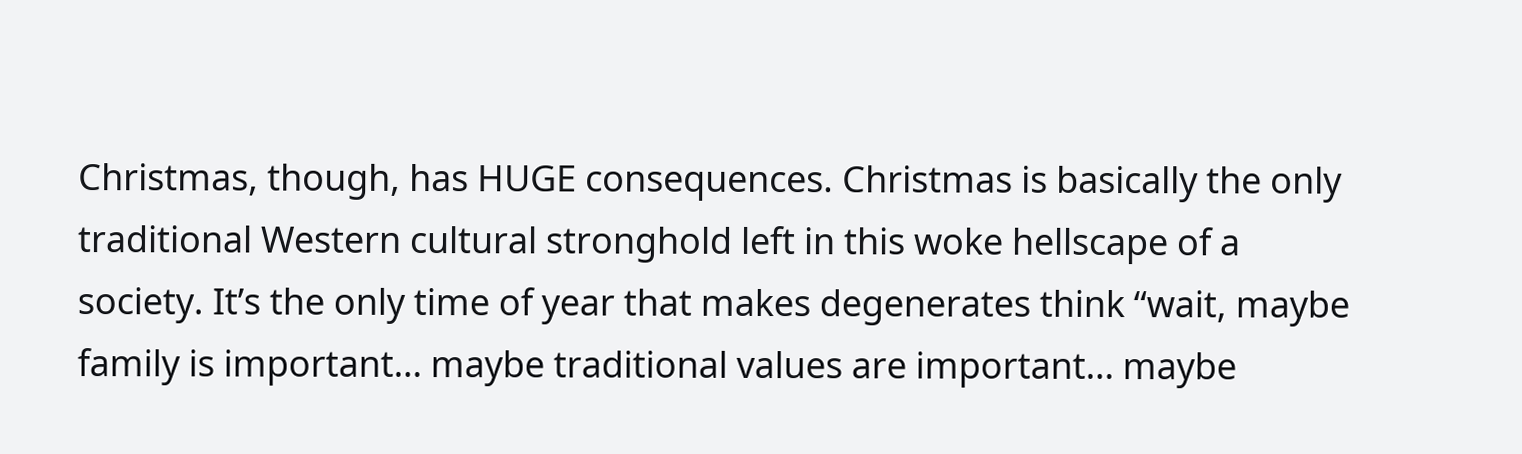Christmas, though, has HUGE consequences. Christmas is basically the only traditional Western cultural stronghold left in this woke hellscape of a society. It’s the only time of year that makes degenerates think “wait, maybe family is important… maybe traditional values are important… maybe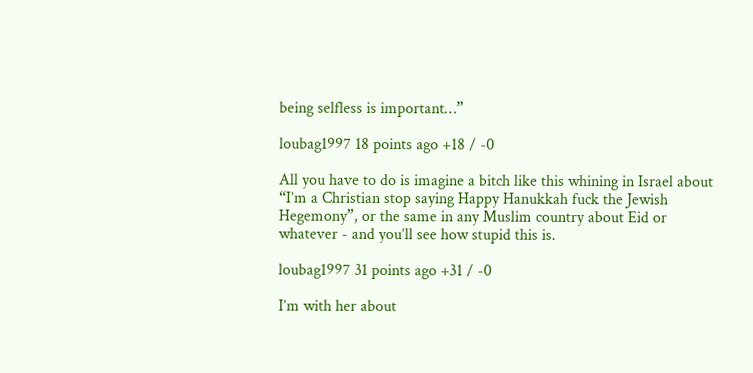being selfless is important…”

loubag1997 18 points ago +18 / -0

All you have to do is imagine a bitch like this whining in Israel about “I’m a Christian stop saying Happy Hanukkah fuck the Jewish Hegemony”, or the same in any Muslim country about Eid or whatever - and you’ll see how stupid this is.

loubag1997 31 points ago +31 / -0

I’m with her about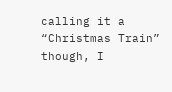calling it a “Christmas Train” though, I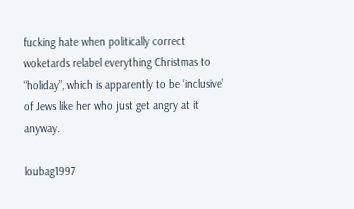fucking hate when politically correct woketards relabel everything Christmas to “holiday”, which is apparently to be ‘inclusive’ of Jews like her who just get angry at it anyway.

loubag1997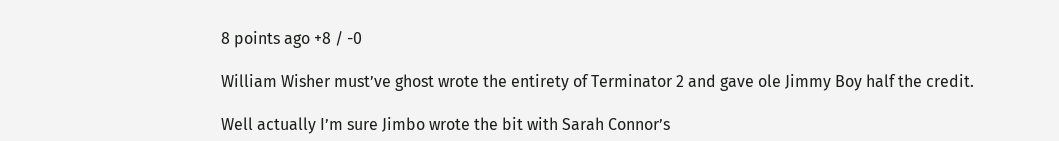8 points ago +8 / -0

William Wisher must’ve ghost wrote the entirety of Terminator 2 and gave ole Jimmy Boy half the credit.

Well actually I’m sure Jimbo wrote the bit with Sarah Connor’s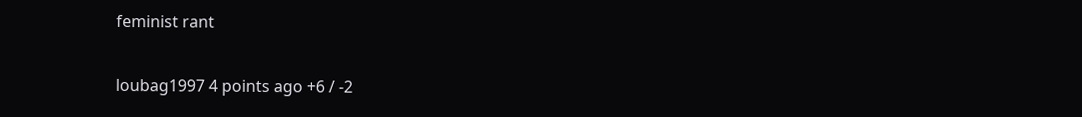feminist rant

loubag1997 4 points ago +6 / -2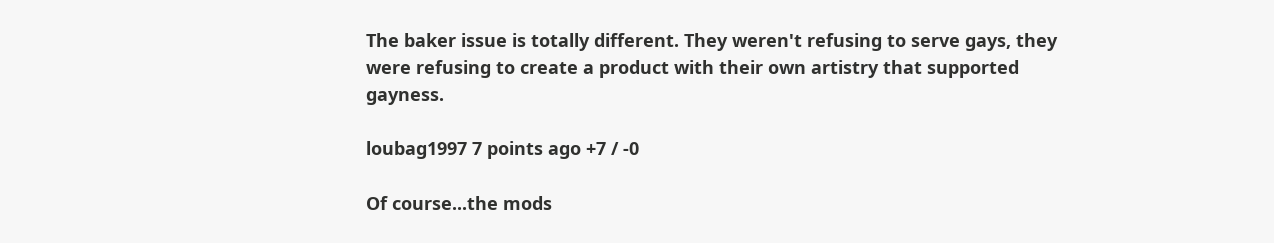The baker issue is totally different. They weren't refusing to serve gays, they were refusing to create a product with their own artistry that supported gayness.

loubag1997 7 points ago +7 / -0

Of course...the mods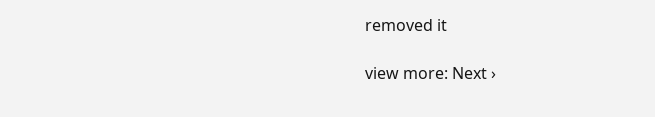removed it

view more: Next ›